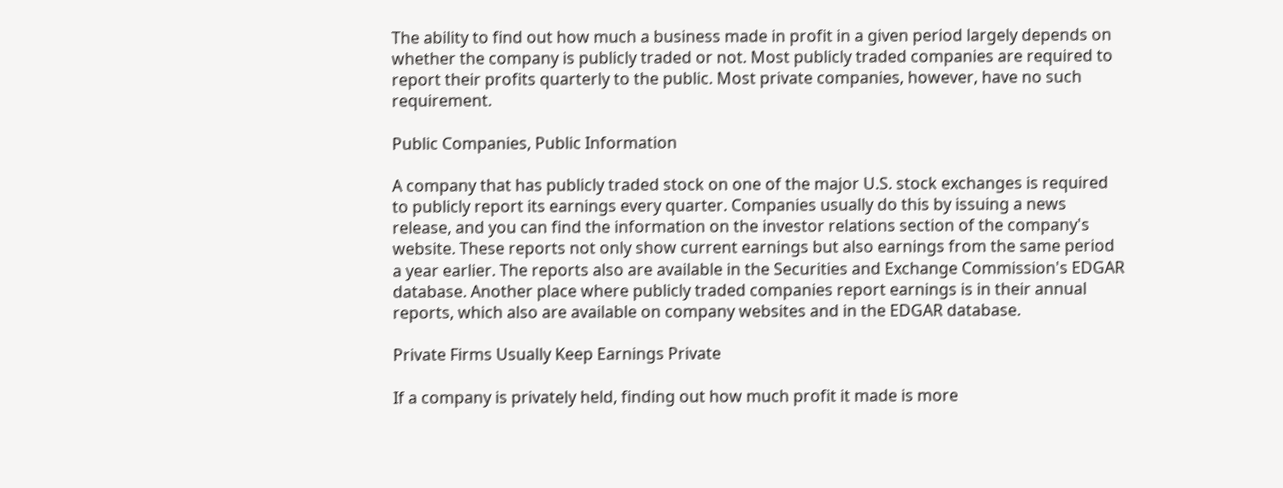The ability to find out how much a business made in profit in a given period largely depends on whether the company is publicly traded or not. Most publicly traded companies are required to report their profits quarterly to the public. Most private companies, however, have no such requirement.

Public Companies, Public Information

A company that has publicly traded stock on one of the major U.S. stock exchanges is required to publicly report its earnings every quarter. Companies usually do this by issuing a news release, and you can find the information on the investor relations section of the company's website. These reports not only show current earnings but also earnings from the same period a year earlier. The reports also are available in the Securities and Exchange Commission's EDGAR database. Another place where publicly traded companies report earnings is in their annual reports, which also are available on company websites and in the EDGAR database.

Private Firms Usually Keep Earnings Private

If a company is privately held, finding out how much profit it made is more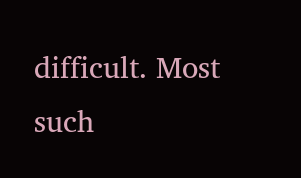difficult. Most such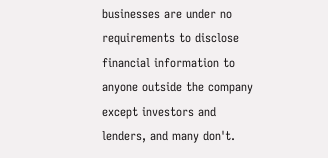businesses are under no requirements to disclose financial information to anyone outside the company except investors and lenders, and many don't.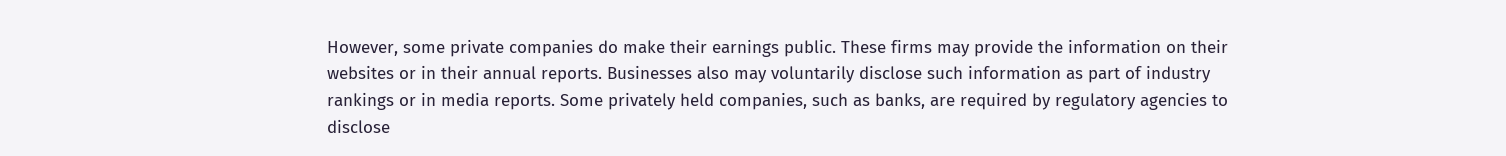However, some private companies do make their earnings public. These firms may provide the information on their websites or in their annual reports. Businesses also may voluntarily disclose such information as part of industry rankings or in media reports. Some privately held companies, such as banks, are required by regulatory agencies to disclose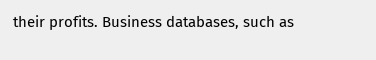their profits. Business databases, such as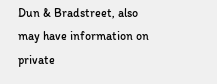Dun & Bradstreet, also may have information on private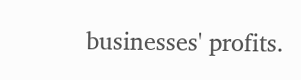businesses' profits.